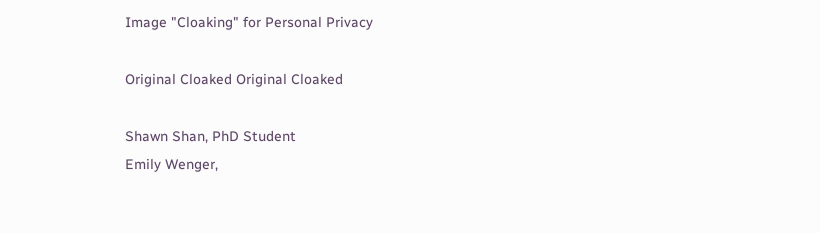Image "Cloaking" for Personal Privacy

Original Cloaked Original Cloaked

Shawn Shan, PhD Student
Emily Wenger,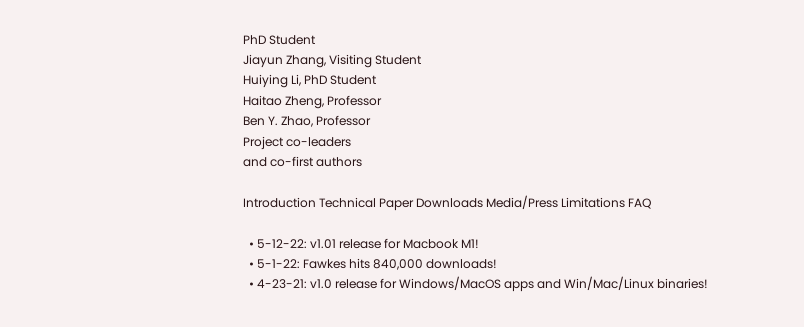PhD Student
Jiayun Zhang, Visiting Student
Huiying Li, PhD Student
Haitao Zheng, Professor
Ben Y. Zhao, Professor
Project co-leaders
and co-first authors

Introduction Technical Paper Downloads Media/Press Limitations FAQ

  • 5-12-22: v1.01 release for Macbook M1!
  • 5-1-22: Fawkes hits 840,000 downloads!
  • 4-23-21: v1.0 release for Windows/MacOS apps and Win/Mac/Linux binaries!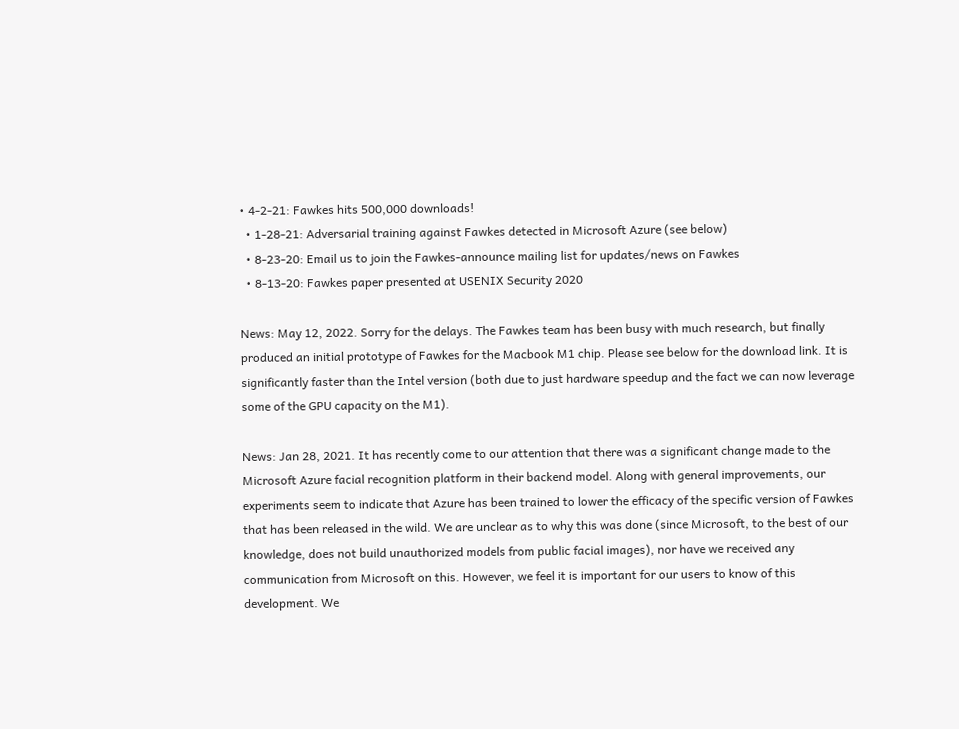• 4-2-21: Fawkes hits 500,000 downloads!
  • 1-28-21: Adversarial training against Fawkes detected in Microsoft Azure (see below)
  • 8-23-20: Email us to join the Fawkes-announce mailing list for updates/news on Fawkes
  • 8-13-20: Fawkes paper presented at USENIX Security 2020

News: May 12, 2022. Sorry for the delays. The Fawkes team has been busy with much research, but finally produced an initial prototype of Fawkes for the Macbook M1 chip. Please see below for the download link. It is significantly faster than the Intel version (both due to just hardware speedup and the fact we can now leverage some of the GPU capacity on the M1).

News: Jan 28, 2021. It has recently come to our attention that there was a significant change made to the Microsoft Azure facial recognition platform in their backend model. Along with general improvements, our experiments seem to indicate that Azure has been trained to lower the efficacy of the specific version of Fawkes that has been released in the wild. We are unclear as to why this was done (since Microsoft, to the best of our knowledge, does not build unauthorized models from public facial images), nor have we received any communication from Microsoft on this. However, we feel it is important for our users to know of this development. We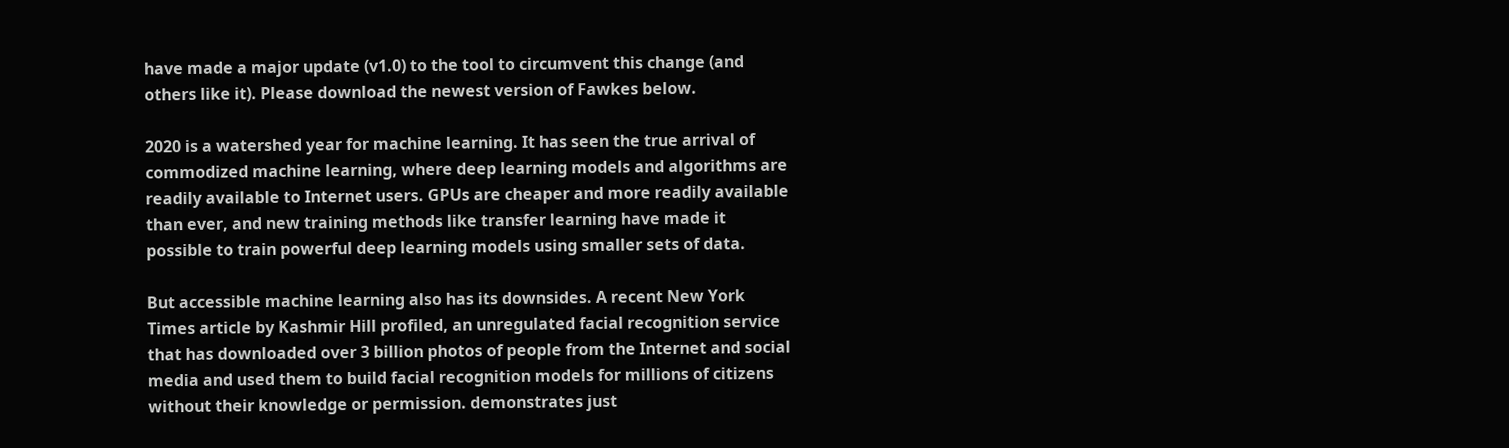have made a major update (v1.0) to the tool to circumvent this change (and others like it). Please download the newest version of Fawkes below.

2020 is a watershed year for machine learning. It has seen the true arrival of commodized machine learning, where deep learning models and algorithms are readily available to Internet users. GPUs are cheaper and more readily available than ever, and new training methods like transfer learning have made it possible to train powerful deep learning models using smaller sets of data.

But accessible machine learning also has its downsides. A recent New York Times article by Kashmir Hill profiled, an unregulated facial recognition service that has downloaded over 3 billion photos of people from the Internet and social media and used them to build facial recognition models for millions of citizens without their knowledge or permission. demonstrates just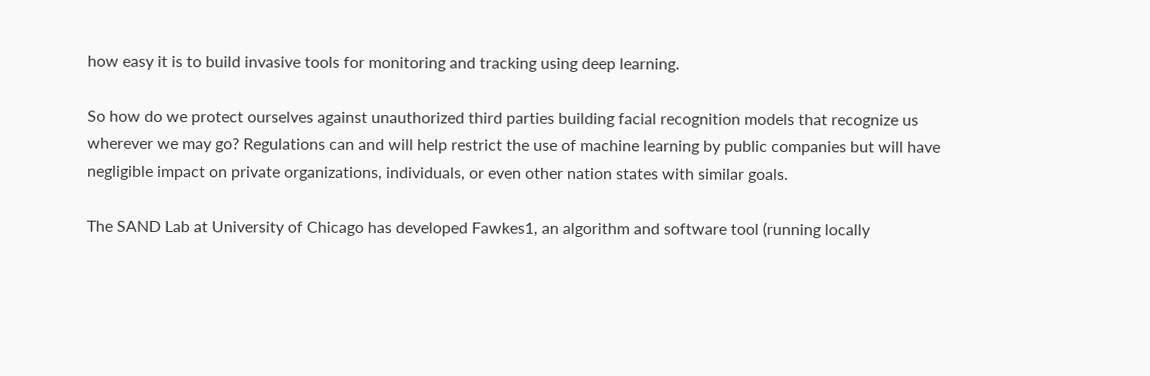how easy it is to build invasive tools for monitoring and tracking using deep learning.

So how do we protect ourselves against unauthorized third parties building facial recognition models that recognize us wherever we may go? Regulations can and will help restrict the use of machine learning by public companies but will have negligible impact on private organizations, individuals, or even other nation states with similar goals.

The SAND Lab at University of Chicago has developed Fawkes1, an algorithm and software tool (running locally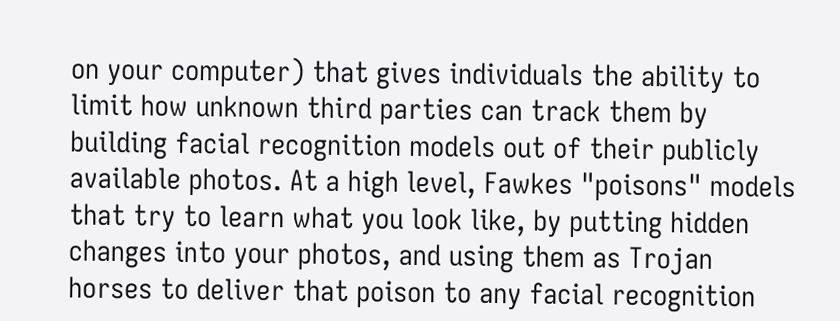on your computer) that gives individuals the ability to limit how unknown third parties can track them by building facial recognition models out of their publicly available photos. At a high level, Fawkes "poisons" models that try to learn what you look like, by putting hidden changes into your photos, and using them as Trojan horses to deliver that poison to any facial recognition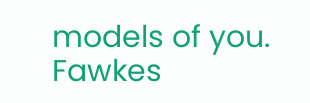models of you. Fawkes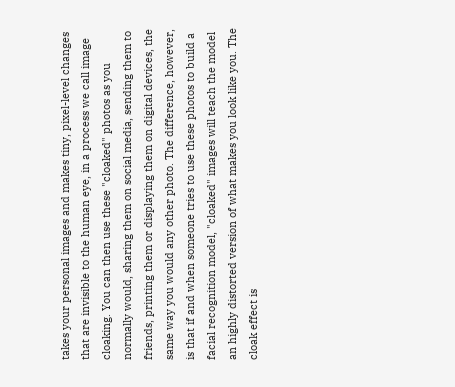takes your personal images and makes tiny, pixel-level changes that are invisible to the human eye, in a process we call image cloaking. You can then use these "cloaked" photos as you normally would, sharing them on social media, sending them to friends, printing them or displaying them on digital devices, the same way you would any other photo. The difference, however, is that if and when someone tries to use these photos to build a facial recognition model, "cloaked" images will teach the model an highly distorted version of what makes you look like you. The cloak effect is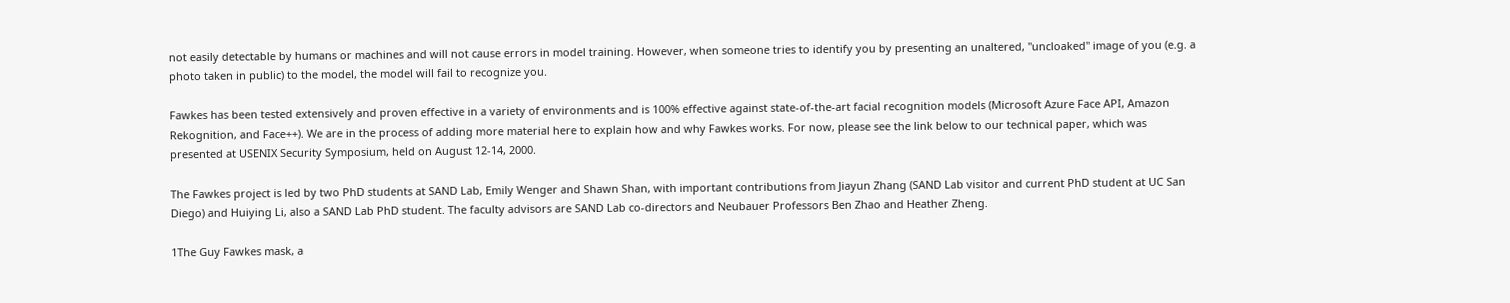not easily detectable by humans or machines and will not cause errors in model training. However, when someone tries to identify you by presenting an unaltered, "uncloaked" image of you (e.g. a photo taken in public) to the model, the model will fail to recognize you.

Fawkes has been tested extensively and proven effective in a variety of environments and is 100% effective against state-of-the-art facial recognition models (Microsoft Azure Face API, Amazon Rekognition, and Face++). We are in the process of adding more material here to explain how and why Fawkes works. For now, please see the link below to our technical paper, which was presented at USENIX Security Symposium, held on August 12-14, 2000.

The Fawkes project is led by two PhD students at SAND Lab, Emily Wenger and Shawn Shan, with important contributions from Jiayun Zhang (SAND Lab visitor and current PhD student at UC San Diego) and Huiying Li, also a SAND Lab PhD student. The faculty advisors are SAND Lab co-directors and Neubauer Professors Ben Zhao and Heather Zheng.

1The Guy Fawkes mask, a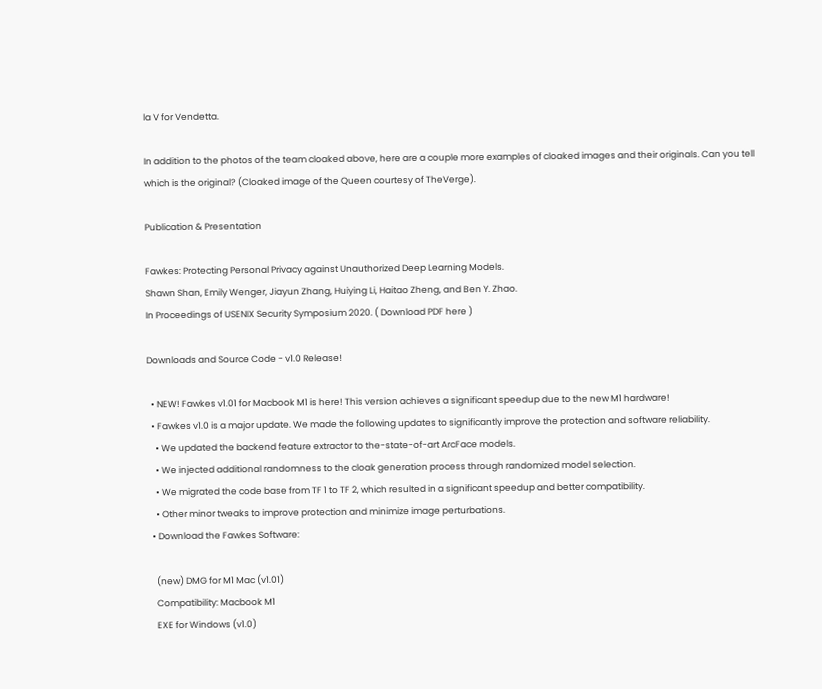la V for Vendetta.

In addition to the photos of the team cloaked above, here are a couple more examples of cloaked images and their originals. Can you tell which is the original? (Cloaked image of the Queen courtesy of TheVerge).

Publication & Presentation

Fawkes: Protecting Personal Privacy against Unauthorized Deep Learning Models.
Shawn Shan, Emily Wenger, Jiayun Zhang, Huiying Li, Haitao Zheng, and Ben Y. Zhao.
In Proceedings of USENIX Security Symposium 2020. ( Download PDF here )

Downloads and Source Code - v1.0 Release!

  • NEW! Fawkes v1.01 for Macbook M1 is here! This version achieves a significant speedup due to the new M1 hardware!
  • Fawkes v1.0 is a major update. We made the following updates to significantly improve the protection and software reliability.
    • We updated the backend feature extractor to the-state-of-art ArcFace models.
    • We injected additional randomness to the cloak generation process through randomized model selection.
    • We migrated the code base from TF 1 to TF 2, which resulted in a significant speedup and better compatibility.
    • Other minor tweaks to improve protection and minimize image perturbations.
  • Download the Fawkes Software:

    (new) DMG for M1 Mac (v1.01)
    Compatibility: Macbook M1
    EXE for Windows (v1.0)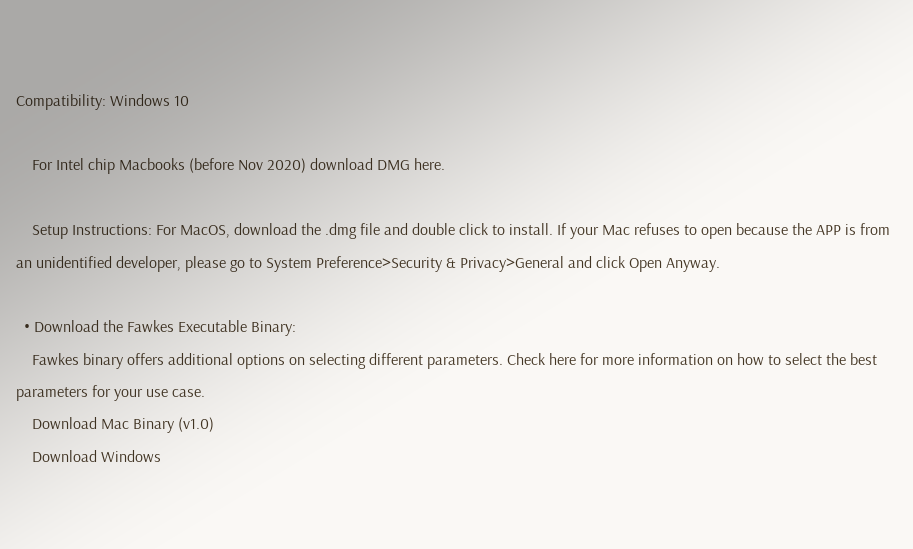Compatibility: Windows 10

    For Intel chip Macbooks (before Nov 2020) download DMG here.

    Setup Instructions: For MacOS, download the .dmg file and double click to install. If your Mac refuses to open because the APP is from an unidentified developer, please go to System Preference>Security & Privacy>General and click Open Anyway.

  • Download the Fawkes Executable Binary:
    Fawkes binary offers additional options on selecting different parameters. Check here for more information on how to select the best parameters for your use case.
    Download Mac Binary (v1.0)
    Download Windows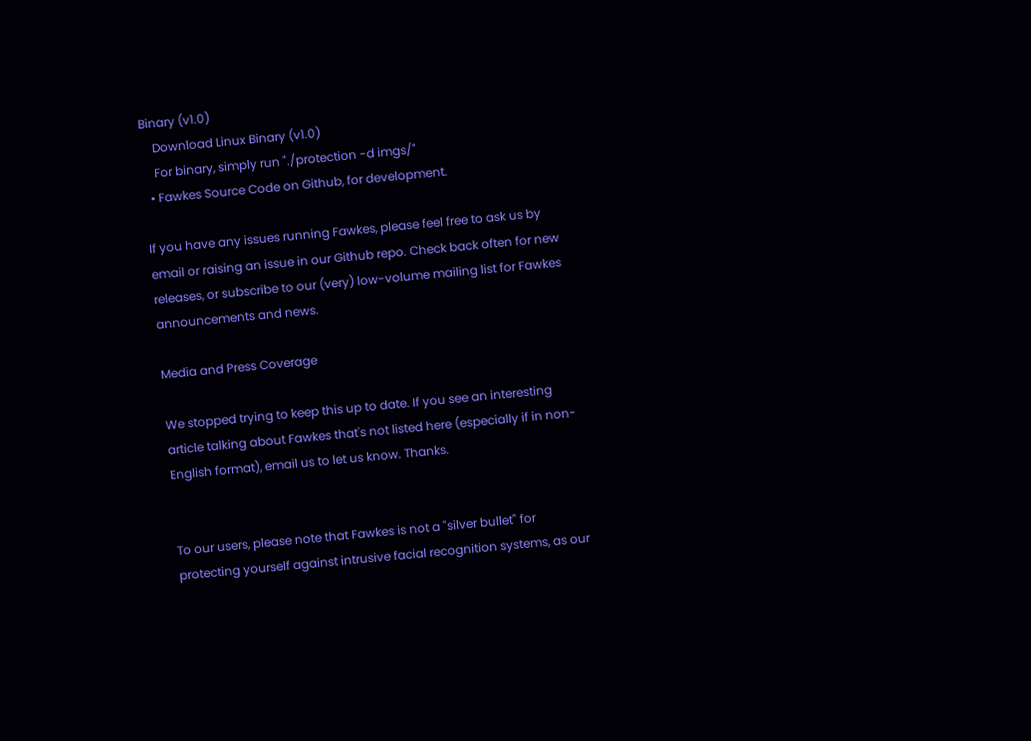Binary (v1.0)
    Download Linux Binary (v1.0)
    For binary, simply run "./protection -d imgs/"
  • Fawkes Source Code on Github, for development.

If you have any issues running Fawkes, please feel free to ask us by email or raising an issue in our Github repo. Check back often for new releases, or subscribe to our (very) low-volume mailing list for Fawkes announcements and news.

Media and Press Coverage

We stopped trying to keep this up to date. If you see an interesting article talking about Fawkes that's not listed here (especially if in non-English format), email us to let us know. Thanks.


To our users, please note that Fawkes is not a "silver bullet" for protecting yourself against intrusive facial recognition systems, as our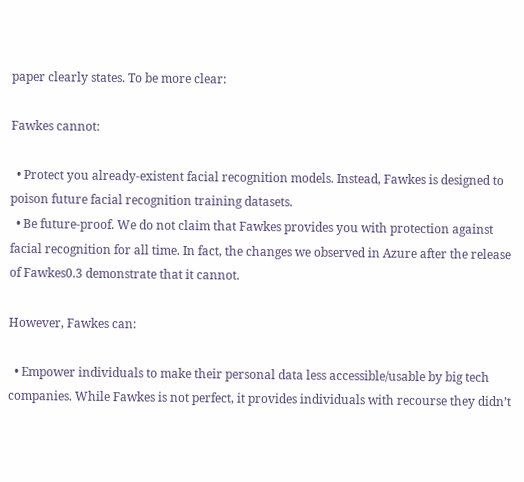paper clearly states. To be more clear:

Fawkes cannot:

  • Protect you already-existent facial recognition models. Instead, Fawkes is designed to poison future facial recognition training datasets.
  • Be future-proof. We do not claim that Fawkes provides you with protection against facial recognition for all time. In fact, the changes we observed in Azure after the release of Fawkes0.3 demonstrate that it cannot.

However, Fawkes can:

  • Empower individuals to make their personal data less accessible/usable by big tech companies. While Fawkes is not perfect, it provides individuals with recourse they didn’t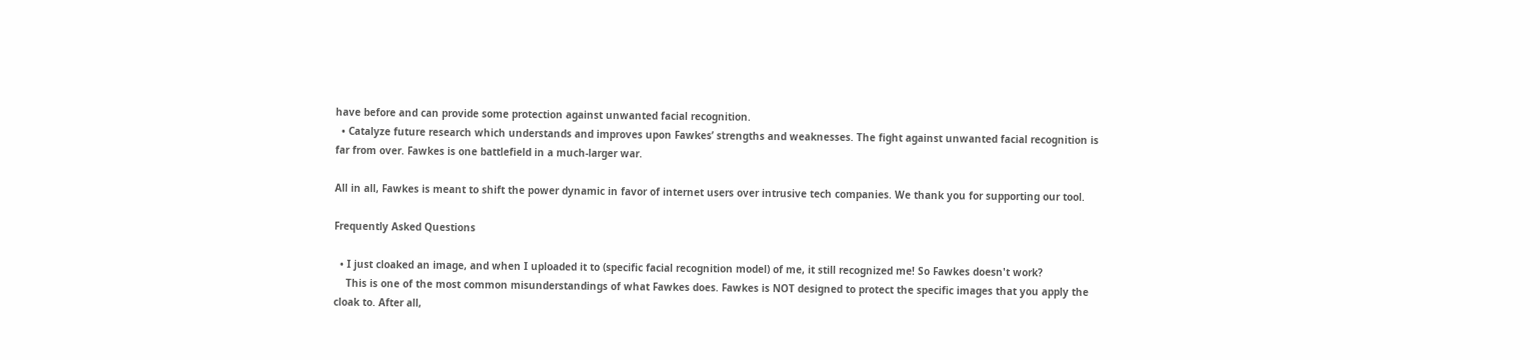have before and can provide some protection against unwanted facial recognition.
  • Catalyze future research which understands and improves upon Fawkes’ strengths and weaknesses. The fight against unwanted facial recognition is far from over. Fawkes is one battlefield in a much-larger war.

All in all, Fawkes is meant to shift the power dynamic in favor of internet users over intrusive tech companies. We thank you for supporting our tool.

Frequently Asked Questions

  • I just cloaked an image, and when I uploaded it to (specific facial recognition model) of me, it still recognized me! So Fawkes doesn't work?
    This is one of the most common misunderstandings of what Fawkes does. Fawkes is NOT designed to protect the specific images that you apply the cloak to. After all,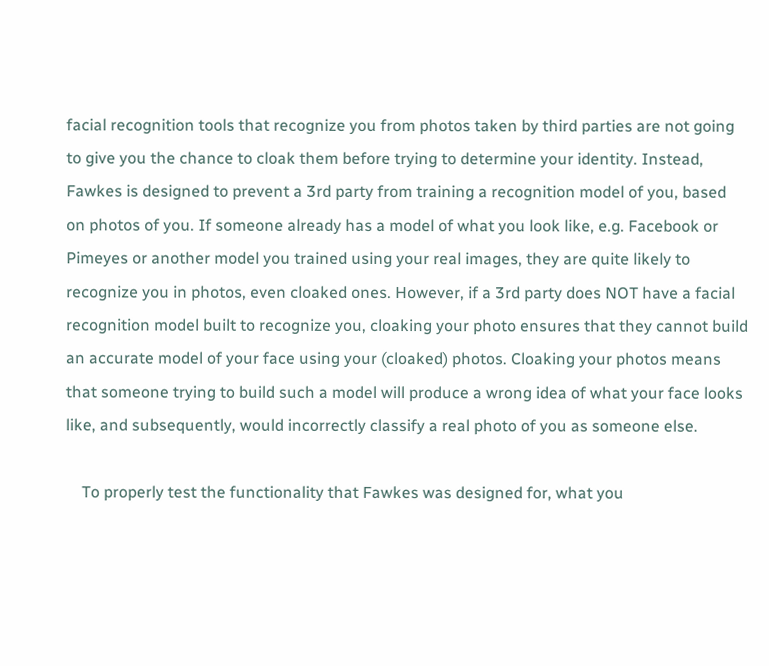facial recognition tools that recognize you from photos taken by third parties are not going to give you the chance to cloak them before trying to determine your identity. Instead, Fawkes is designed to prevent a 3rd party from training a recognition model of you, based on photos of you. If someone already has a model of what you look like, e.g. Facebook or Pimeyes or another model you trained using your real images, they are quite likely to recognize you in photos, even cloaked ones. However, if a 3rd party does NOT have a facial recognition model built to recognize you, cloaking your photo ensures that they cannot build an accurate model of your face using your (cloaked) photos. Cloaking your photos means that someone trying to build such a model will produce a wrong idea of what your face looks like, and subsequently, would incorrectly classify a real photo of you as someone else.

    To properly test the functionality that Fawkes was designed for, what you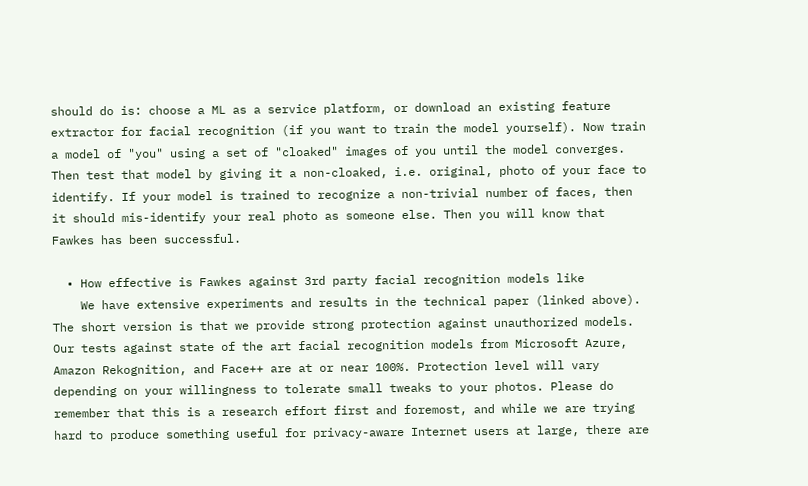should do is: choose a ML as a service platform, or download an existing feature extractor for facial recognition (if you want to train the model yourself). Now train a model of "you" using a set of "cloaked" images of you until the model converges. Then test that model by giving it a non-cloaked, i.e. original, photo of your face to identify. If your model is trained to recognize a non-trivial number of faces, then it should mis-identify your real photo as someone else. Then you will know that Fawkes has been successful.

  • How effective is Fawkes against 3rd party facial recognition models like
    We have extensive experiments and results in the technical paper (linked above). The short version is that we provide strong protection against unauthorized models. Our tests against state of the art facial recognition models from Microsoft Azure, Amazon Rekognition, and Face++ are at or near 100%. Protection level will vary depending on your willingness to tolerate small tweaks to your photos. Please do remember that this is a research effort first and foremost, and while we are trying hard to produce something useful for privacy-aware Internet users at large, there are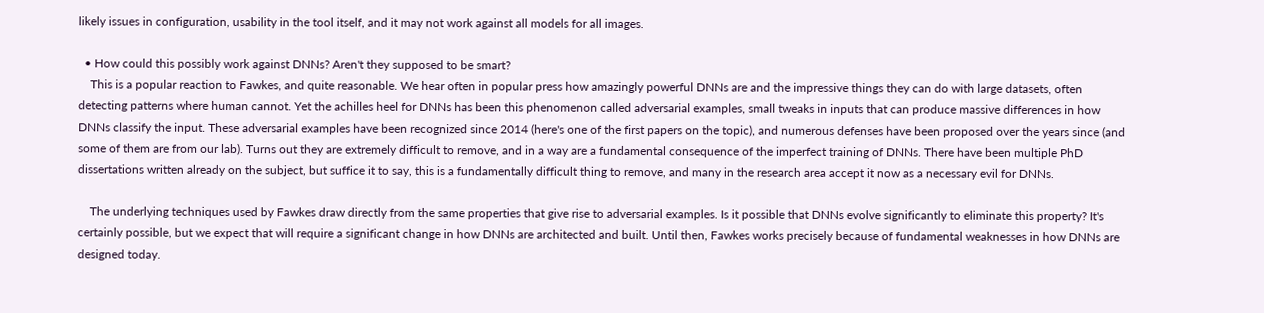likely issues in configuration, usability in the tool itself, and it may not work against all models for all images.

  • How could this possibly work against DNNs? Aren't they supposed to be smart?
    This is a popular reaction to Fawkes, and quite reasonable. We hear often in popular press how amazingly powerful DNNs are and the impressive things they can do with large datasets, often detecting patterns where human cannot. Yet the achilles heel for DNNs has been this phenomenon called adversarial examples, small tweaks in inputs that can produce massive differences in how DNNs classify the input. These adversarial examples have been recognized since 2014 (here's one of the first papers on the topic), and numerous defenses have been proposed over the years since (and some of them are from our lab). Turns out they are extremely difficult to remove, and in a way are a fundamental consequence of the imperfect training of DNNs. There have been multiple PhD dissertations written already on the subject, but suffice it to say, this is a fundamentally difficult thing to remove, and many in the research area accept it now as a necessary evil for DNNs.

    The underlying techniques used by Fawkes draw directly from the same properties that give rise to adversarial examples. Is it possible that DNNs evolve significantly to eliminate this property? It's certainly possible, but we expect that will require a significant change in how DNNs are architected and built. Until then, Fawkes works precisely because of fundamental weaknesses in how DNNs are designed today.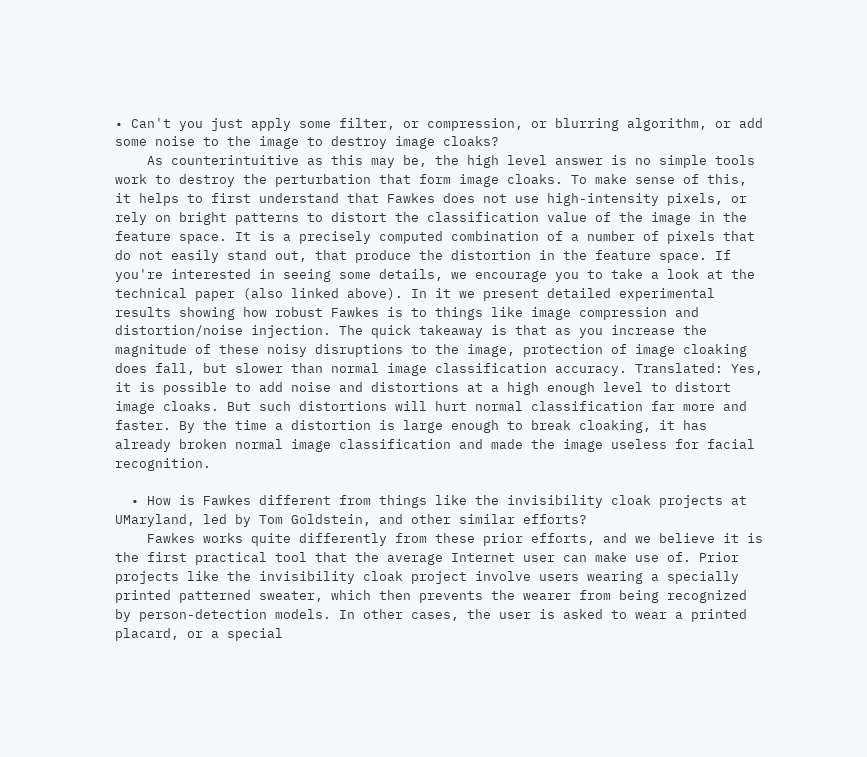• Can't you just apply some filter, or compression, or blurring algorithm, or add some noise to the image to destroy image cloaks?
    As counterintuitive as this may be, the high level answer is no simple tools work to destroy the perturbation that form image cloaks. To make sense of this, it helps to first understand that Fawkes does not use high-intensity pixels, or rely on bright patterns to distort the classification value of the image in the feature space. It is a precisely computed combination of a number of pixels that do not easily stand out, that produce the distortion in the feature space. If you're interested in seeing some details, we encourage you to take a look at the technical paper (also linked above). In it we present detailed experimental results showing how robust Fawkes is to things like image compression and distortion/noise injection. The quick takeaway is that as you increase the magnitude of these noisy disruptions to the image, protection of image cloaking does fall, but slower than normal image classification accuracy. Translated: Yes, it is possible to add noise and distortions at a high enough level to distort image cloaks. But such distortions will hurt normal classification far more and faster. By the time a distortion is large enough to break cloaking, it has already broken normal image classification and made the image useless for facial recognition.

  • How is Fawkes different from things like the invisibility cloak projects at UMaryland, led by Tom Goldstein, and other similar efforts?
    Fawkes works quite differently from these prior efforts, and we believe it is the first practical tool that the average Internet user can make use of. Prior projects like the invisibility cloak project involve users wearing a specially printed patterned sweater, which then prevents the wearer from being recognized by person-detection models. In other cases, the user is asked to wear a printed placard, or a special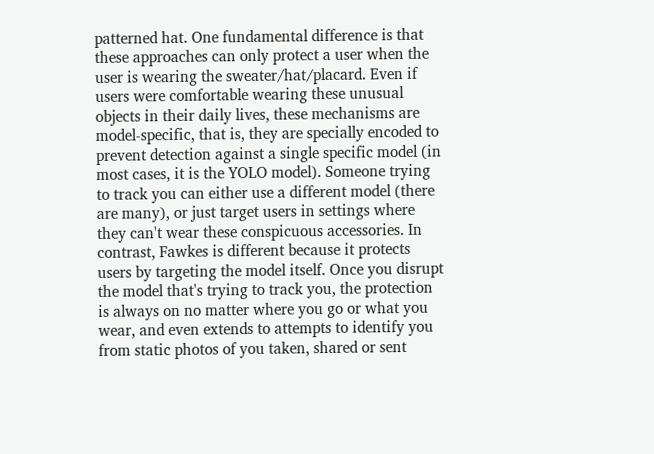patterned hat. One fundamental difference is that these approaches can only protect a user when the user is wearing the sweater/hat/placard. Even if users were comfortable wearing these unusual objects in their daily lives, these mechanisms are model-specific, that is, they are specially encoded to prevent detection against a single specific model (in most cases, it is the YOLO model). Someone trying to track you can either use a different model (there are many), or just target users in settings where they can't wear these conspicuous accessories. In contrast, Fawkes is different because it protects users by targeting the model itself. Once you disrupt the model that's trying to track you, the protection is always on no matter where you go or what you wear, and even extends to attempts to identify you from static photos of you taken, shared or sent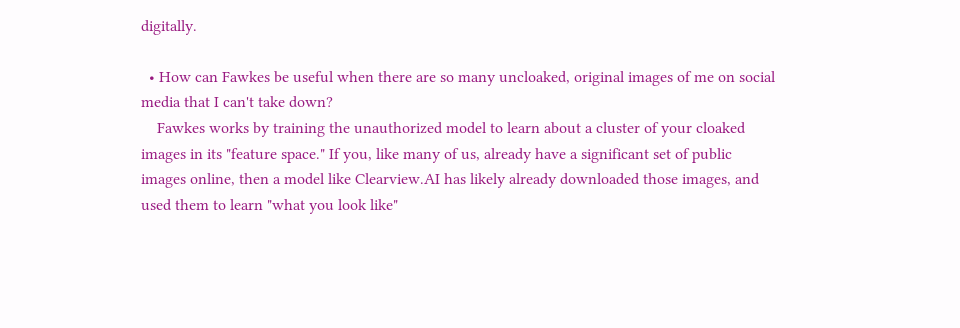digitally.

  • How can Fawkes be useful when there are so many uncloaked, original images of me on social media that I can't take down?
    Fawkes works by training the unauthorized model to learn about a cluster of your cloaked images in its "feature space." If you, like many of us, already have a significant set of public images online, then a model like Clearview.AI has likely already downloaded those images, and used them to learn "what you look like"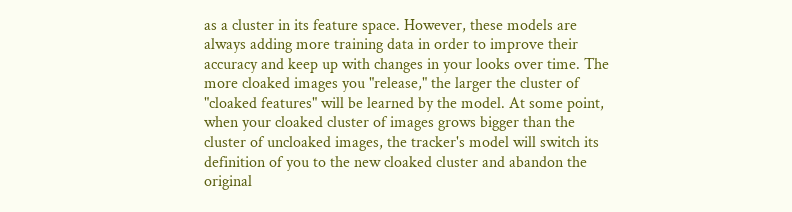as a cluster in its feature space. However, these models are always adding more training data in order to improve their accuracy and keep up with changes in your looks over time. The more cloaked images you "release," the larger the cluster of "cloaked features" will be learned by the model. At some point, when your cloaked cluster of images grows bigger than the cluster of uncloaked images, the tracker's model will switch its definition of you to the new cloaked cluster and abandon the original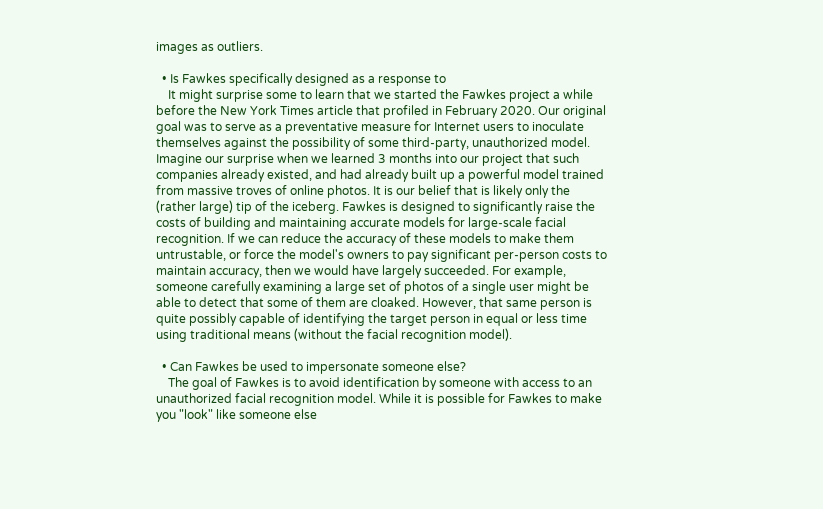images as outliers.

  • Is Fawkes specifically designed as a response to
    It might surprise some to learn that we started the Fawkes project a while before the New York Times article that profiled in February 2020. Our original goal was to serve as a preventative measure for Internet users to inoculate themselves against the possibility of some third-party, unauthorized model. Imagine our surprise when we learned 3 months into our project that such companies already existed, and had already built up a powerful model trained from massive troves of online photos. It is our belief that is likely only the (rather large) tip of the iceberg. Fawkes is designed to significantly raise the costs of building and maintaining accurate models for large-scale facial recognition. If we can reduce the accuracy of these models to make them untrustable, or force the model's owners to pay significant per-person costs to maintain accuracy, then we would have largely succeeded. For example, someone carefully examining a large set of photos of a single user might be able to detect that some of them are cloaked. However, that same person is quite possibly capable of identifying the target person in equal or less time using traditional means (without the facial recognition model).

  • Can Fawkes be used to impersonate someone else?
    The goal of Fawkes is to avoid identification by someone with access to an unauthorized facial recognition model. While it is possible for Fawkes to make you "look" like someone else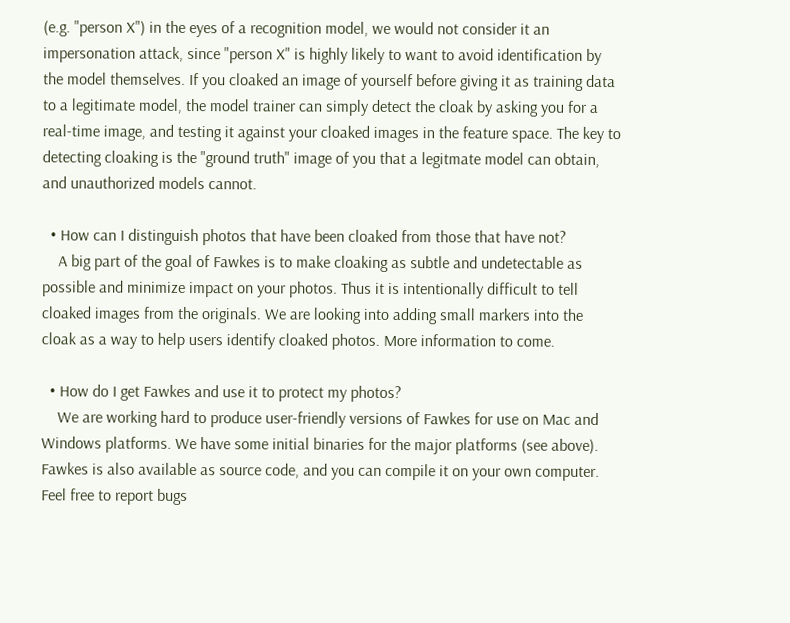(e.g. "person X") in the eyes of a recognition model, we would not consider it an impersonation attack, since "person X" is highly likely to want to avoid identification by the model themselves. If you cloaked an image of yourself before giving it as training data to a legitimate model, the model trainer can simply detect the cloak by asking you for a real-time image, and testing it against your cloaked images in the feature space. The key to detecting cloaking is the "ground truth" image of you that a legitmate model can obtain, and unauthorized models cannot.

  • How can I distinguish photos that have been cloaked from those that have not?
    A big part of the goal of Fawkes is to make cloaking as subtle and undetectable as possible and minimize impact on your photos. Thus it is intentionally difficult to tell cloaked images from the originals. We are looking into adding small markers into the cloak as a way to help users identify cloaked photos. More information to come.

  • How do I get Fawkes and use it to protect my photos?
    We are working hard to produce user-friendly versions of Fawkes for use on Mac and Windows platforms. We have some initial binaries for the major platforms (see above). Fawkes is also available as source code, and you can compile it on your own computer. Feel free to report bugs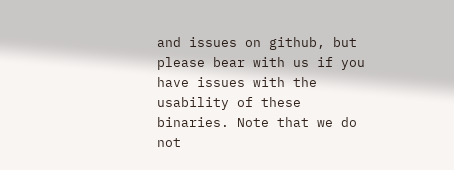and issues on github, but please bear with us if you have issues with the usability of these binaries. Note that we do not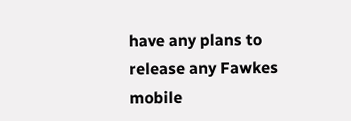have any plans to release any Fawkes mobile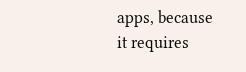apps, because it requires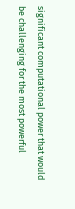significant computational power that would be challenging for the most powerful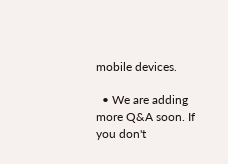mobile devices.

  • We are adding more Q&A soon. If you don't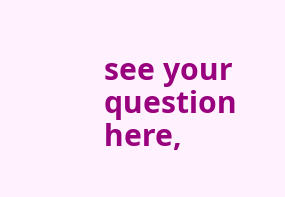see your question here,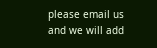please email us and we will add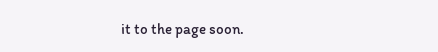it to the page soon.